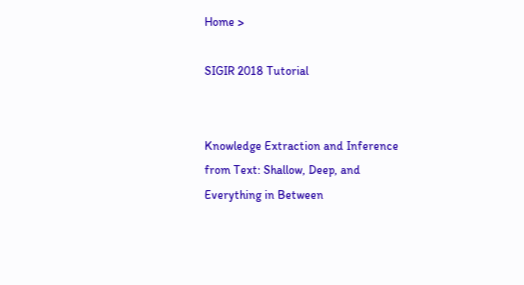Home >

SIGIR 2018 Tutorial


Knowledge Extraction and Inference from Text: Shallow, Deep, and Everything in Between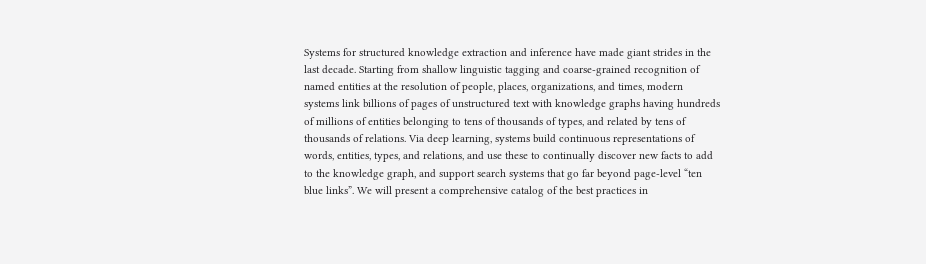Systems for structured knowledge extraction and inference have made giant strides in the last decade. Starting from shallow linguistic tagging and coarse-grained recognition of named entities at the resolution of people, places, organizations, and times, modern systems link billions of pages of unstructured text with knowledge graphs having hundreds of millions of entities belonging to tens of thousands of types, and related by tens of thousands of relations. Via deep learning, systems build continuous representations of words, entities, types, and relations, and use these to continually discover new facts to add to the knowledge graph, and support search systems that go far beyond page-level “ten blue links”. We will present a comprehensive catalog of the best practices in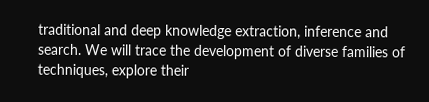traditional and deep knowledge extraction, inference and search. We will trace the development of diverse families of techniques, explore their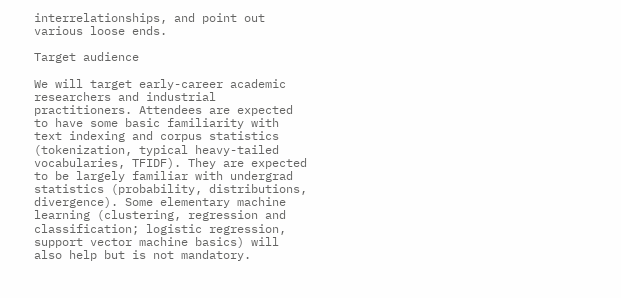interrelationships, and point out various loose ends.

Target audience

We will target early-career academic researchers and industrial practitioners. Attendees are expected to have some basic familiarity with text indexing and corpus statistics (tokenization, typical heavy-tailed vocabularies, TFIDF). They are expected to be largely familiar with undergrad statistics (probability, distributions, divergence). Some elementary machine learning (clustering, regression and classification; logistic regression, support vector machine basics) will also help but is not mandatory.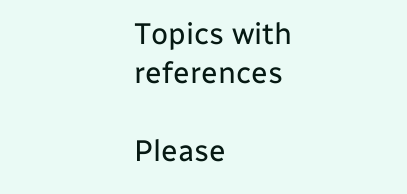Topics with references

Please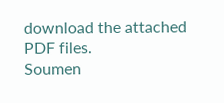download the attached PDF files.
Soumen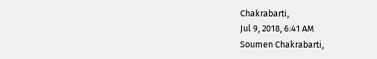Chakrabarti,
Jul 9, 2018, 6:41 AM
Soumen Chakrabarti,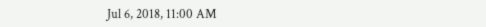Jul 6, 2018, 11:00 AM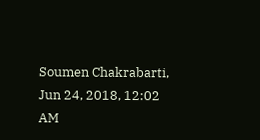Soumen Chakrabarti,
Jun 24, 2018, 12:02 AM